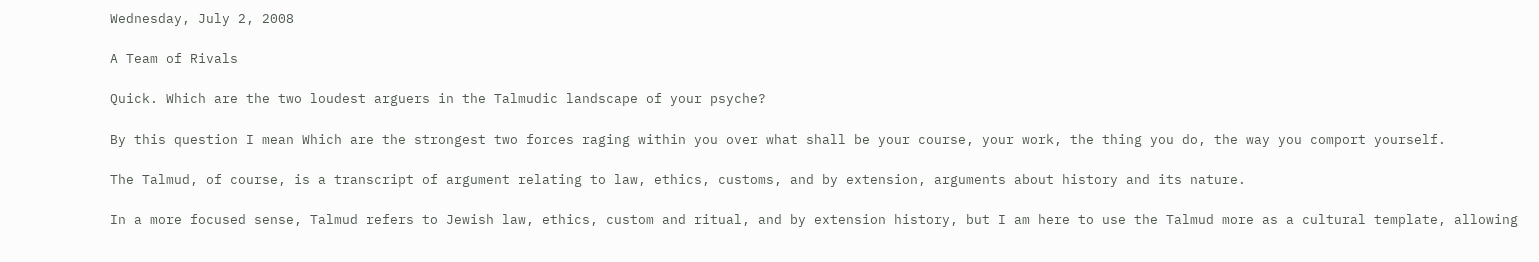Wednesday, July 2, 2008

A Team of Rivals

Quick. Which are the two loudest arguers in the Talmudic landscape of your psyche?

By this question I mean Which are the strongest two forces raging within you over what shall be your course, your work, the thing you do, the way you comport yourself.

The Talmud, of course, is a transcript of argument relating to law, ethics, customs, and by extension, arguments about history and its nature.

In a more focused sense, Talmud refers to Jewish law, ethics, custom and ritual, and by extension history, but I am here to use the Talmud more as a cultural template, allowing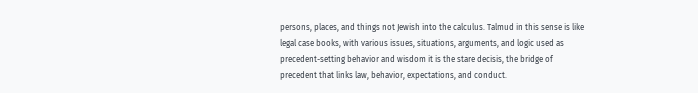persons, places, and things not Jewish into the calculus. Talmud in this sense is like legal case books, with various issues, situations, arguments, and logic used as precedent-setting behavior and wisdom it is the stare decisis, the bridge of precedent that links law, behavior, expectations, and conduct.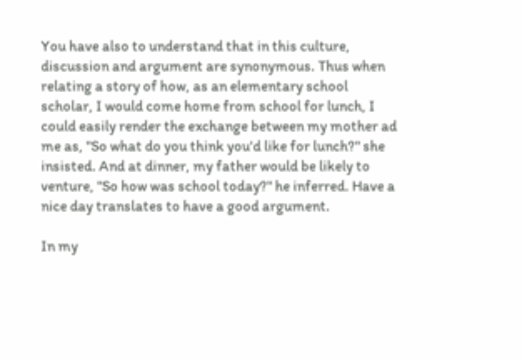You have also to understand that in this culture, discussion and argument are synonymous. Thus when relating a story of how, as an elementary school scholar, I would come home from school for lunch, I could easily render the exchange between my mother ad me as, "So what do you think you'd like for lunch?" she insisted. And at dinner, my father would be likely to venture, "So how was school today?" he inferred. Have a nice day translates to have a good argument.

In my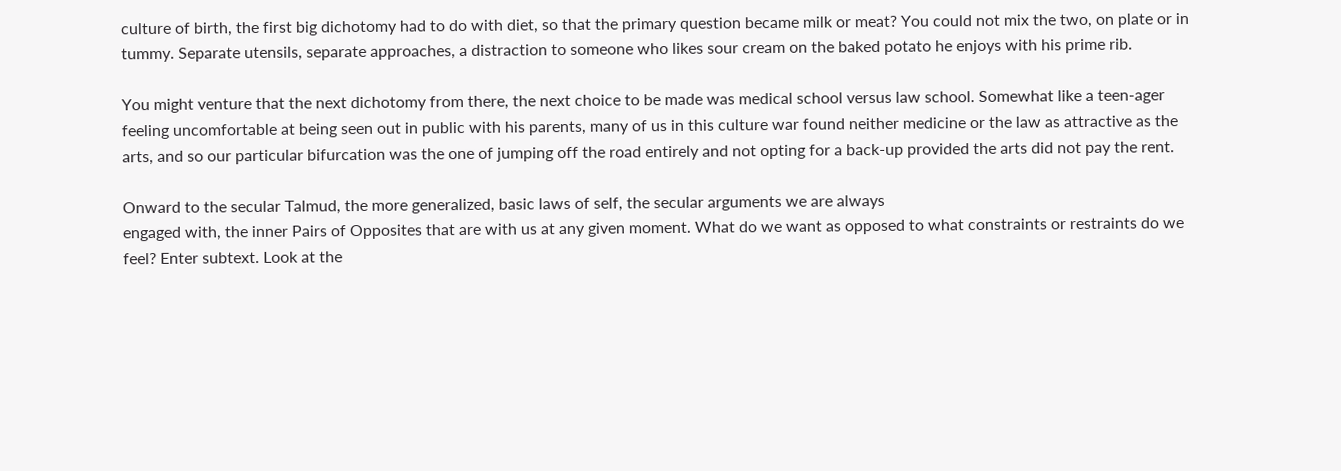culture of birth, the first big dichotomy had to do with diet, so that the primary question became milk or meat? You could not mix the two, on plate or in tummy. Separate utensils, separate approaches, a distraction to someone who likes sour cream on the baked potato he enjoys with his prime rib.

You might venture that the next dichotomy from there, the next choice to be made was medical school versus law school. Somewhat like a teen-ager feeling uncomfortable at being seen out in public with his parents, many of us in this culture war found neither medicine or the law as attractive as the arts, and so our particular bifurcation was the one of jumping off the road entirely and not opting for a back-up provided the arts did not pay the rent.

Onward to the secular Talmud, the more generalized, basic laws of self, the secular arguments we are always
engaged with, the inner Pairs of Opposites that are with us at any given moment. What do we want as opposed to what constraints or restraints do we feel? Enter subtext. Look at the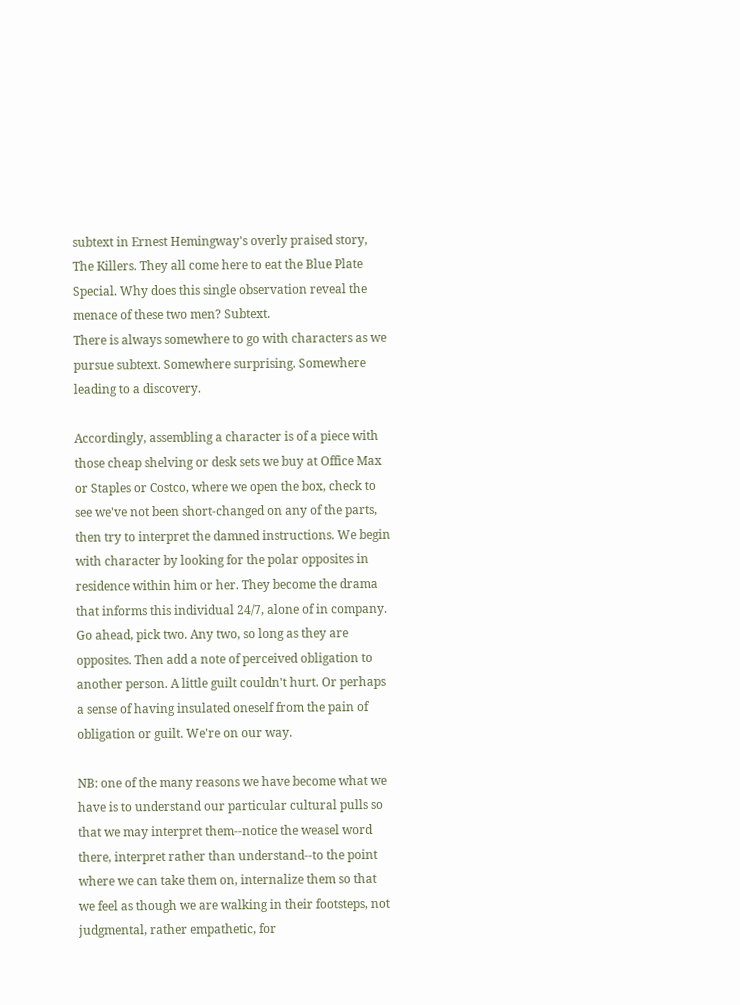subtext in Ernest Hemingway's overly praised story, The Killers. They all come here to eat the Blue Plate Special. Why does this single observation reveal the menace of these two men? Subtext.
There is always somewhere to go with characters as we pursue subtext. Somewhere surprising. Somewhere leading to a discovery.

Accordingly, assembling a character is of a piece with those cheap shelving or desk sets we buy at Office Max or Staples or Costco, where we open the box, check to see we've not been short-changed on any of the parts, then try to interpret the damned instructions. We begin with character by looking for the polar opposites in residence within him or her. They become the drama that informs this individual 24/7, alone of in company. Go ahead, pick two. Any two, so long as they are opposites. Then add a note of perceived obligation to another person. A little guilt couldn't hurt. Or perhaps a sense of having insulated oneself from the pain of obligation or guilt. We're on our way.

NB: one of the many reasons we have become what we have is to understand our particular cultural pulls so that we may interpret them--notice the weasel word there, interpret rather than understand--to the point where we can take them on, internalize them so that we feel as though we are walking in their footsteps, not judgmental, rather empathetic, for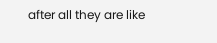after all they are like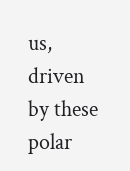us, driven by these polar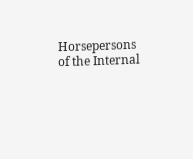Horsepersons of the Internal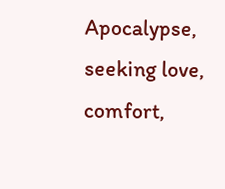Apocalypse, seeking love, comfort,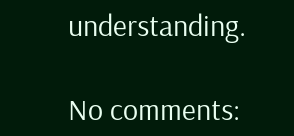understanding.

No comments: